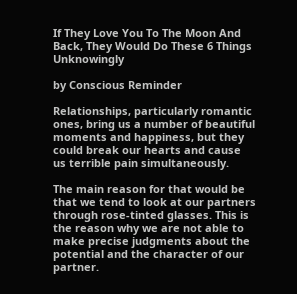If They Love You To The Moon And Back, They Would Do These 6 Things Unknowingly

by Conscious Reminder

Relationships, particularly romantic ones, bring us a number of beautiful moments and happiness, but they could break our hearts and cause us terrible pain simultaneously.

The main reason for that would be that we tend to look at our partners through rose-tinted glasses. This is the reason why we are not able to make precise judgments about the potential and the character of our partner.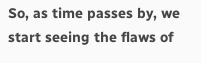So, as time passes by, we start seeing the flaws of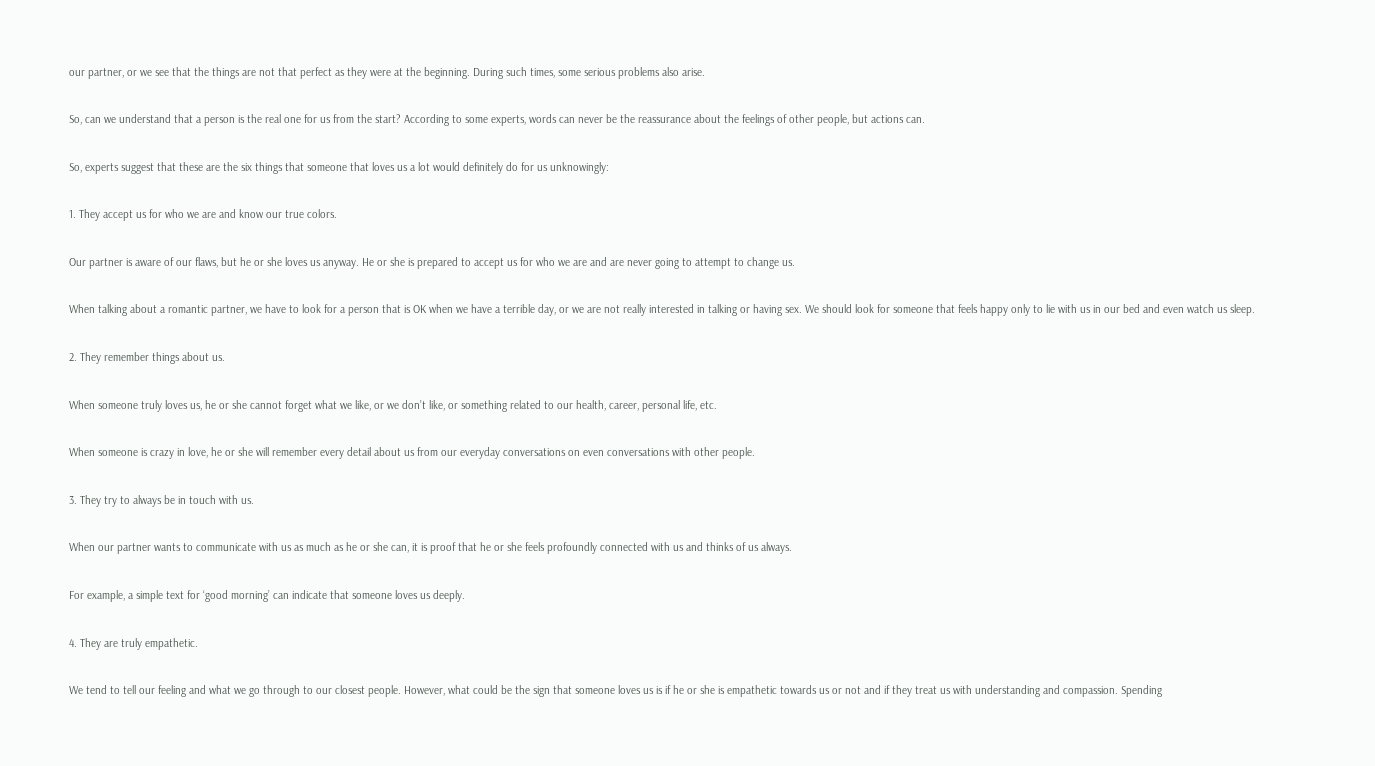our partner, or we see that the things are not that perfect as they were at the beginning. During such times, some serious problems also arise.

So, can we understand that a person is the real one for us from the start? According to some experts, words can never be the reassurance about the feelings of other people, but actions can.

So, experts suggest that these are the six things that someone that loves us a lot would definitely do for us unknowingly:

1. They accept us for who we are and know our true colors.

Our partner is aware of our flaws, but he or she loves us anyway. He or she is prepared to accept us for who we are and are never going to attempt to change us.

When talking about a romantic partner, we have to look for a person that is OK when we have a terrible day, or we are not really interested in talking or having sex. We should look for someone that feels happy only to lie with us in our bed and even watch us sleep.

2. They remember things about us.

When someone truly loves us, he or she cannot forget what we like, or we don’t like, or something related to our health, career, personal life, etc.

When someone is crazy in love, he or she will remember every detail about us from our everyday conversations on even conversations with other people.

3. They try to always be in touch with us.

When our partner wants to communicate with us as much as he or she can, it is proof that he or she feels profoundly connected with us and thinks of us always.

For example, a simple text for ‘good morning’ can indicate that someone loves us deeply.

4. They are truly empathetic.

We tend to tell our feeling and what we go through to our closest people. However, what could be the sign that someone loves us is if he or she is empathetic towards us or not and if they treat us with understanding and compassion. Spending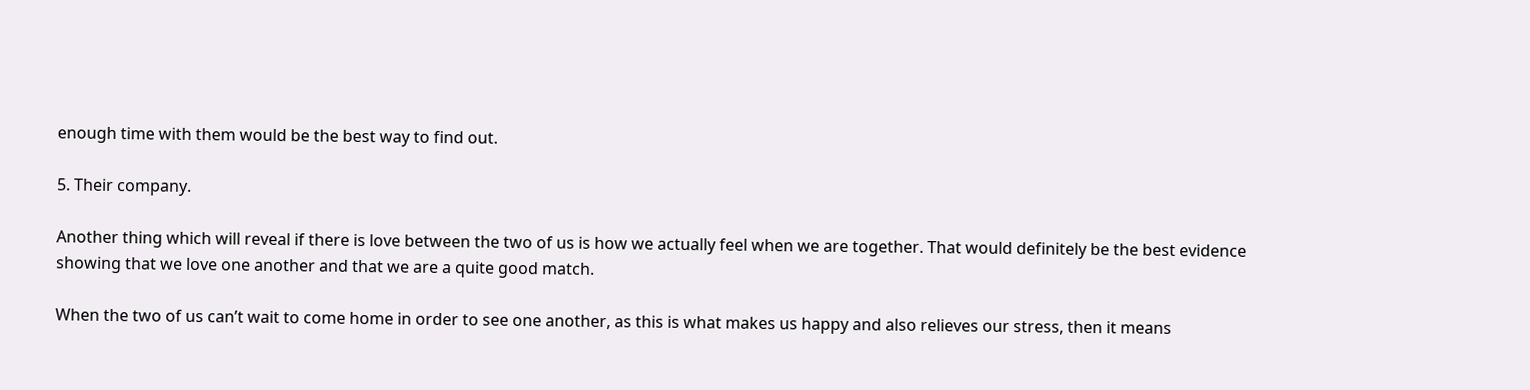enough time with them would be the best way to find out.

5. Their company.

Another thing which will reveal if there is love between the two of us is how we actually feel when we are together. That would definitely be the best evidence showing that we love one another and that we are a quite good match.

When the two of us can’t wait to come home in order to see one another, as this is what makes us happy and also relieves our stress, then it means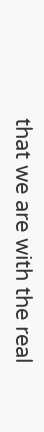that we are with the real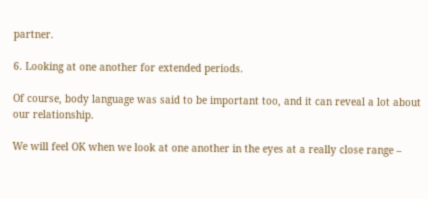partner.

6. Looking at one another for extended periods.

Of course, body language was said to be important too, and it can reveal a lot about our relationship.

We will feel OK when we look at one another in the eyes at a really close range –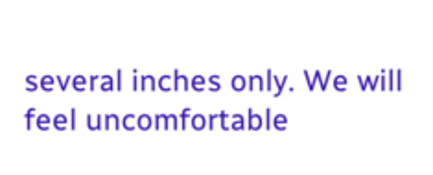several inches only. We will feel uncomfortable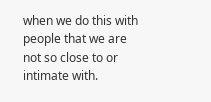when we do this with people that we are not so close to or intimate with.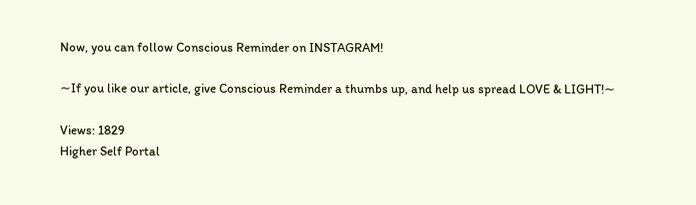Now, you can follow Conscious Reminder on INSTAGRAM!

∼If you like our article, give Conscious Reminder a thumbs up, and help us spread LOVE & LIGHT!∼

Views: 1829
Higher Self Portal